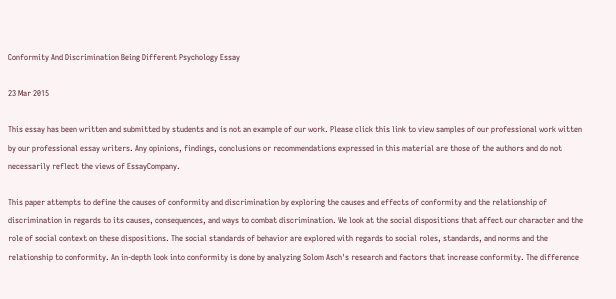Conformity And Discrimination Being Different Psychology Essay

23 Mar 2015

This essay has been written and submitted by students and is not an example of our work. Please click this link to view samples of our professional work witten by our professional essay writers. Any opinions, findings, conclusions or recommendations expressed in this material are those of the authors and do not necessarily reflect the views of EssayCompany.

This paper attempts to define the causes of conformity and discrimination by exploring the causes and effects of conformity and the relationship of discrimination in regards to its causes, consequences, and ways to combat discrimination. We look at the social dispositions that affect our character and the role of social context on these dispositions. The social standards of behavior are explored with regards to social roles, standards, and norms and the relationship to conformity. An in-depth look into conformity is done by analyzing Solom Asch's research and factors that increase conformity. The difference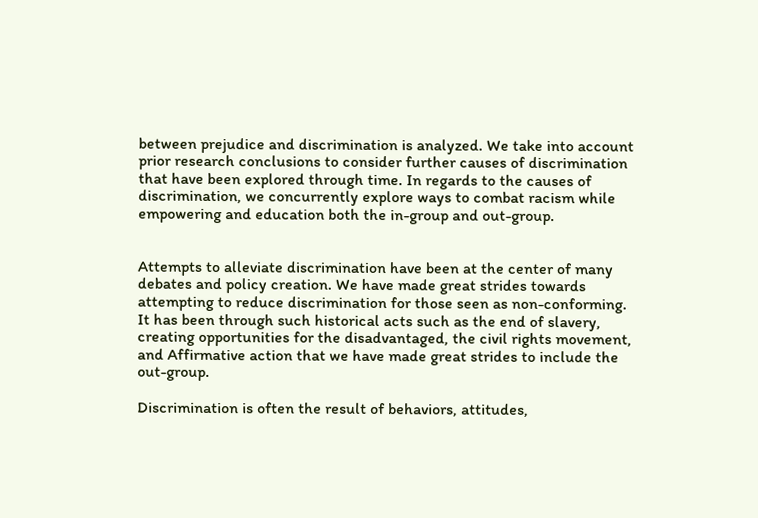between prejudice and discrimination is analyzed. We take into account prior research conclusions to consider further causes of discrimination that have been explored through time. In regards to the causes of discrimination, we concurrently explore ways to combat racism while empowering and education both the in-group and out-group.


Attempts to alleviate discrimination have been at the center of many debates and policy creation. We have made great strides towards attempting to reduce discrimination for those seen as non-conforming. It has been through such historical acts such as the end of slavery, creating opportunities for the disadvantaged, the civil rights movement, and Affirmative action that we have made great strides to include the out-group.

Discrimination is often the result of behaviors, attitudes,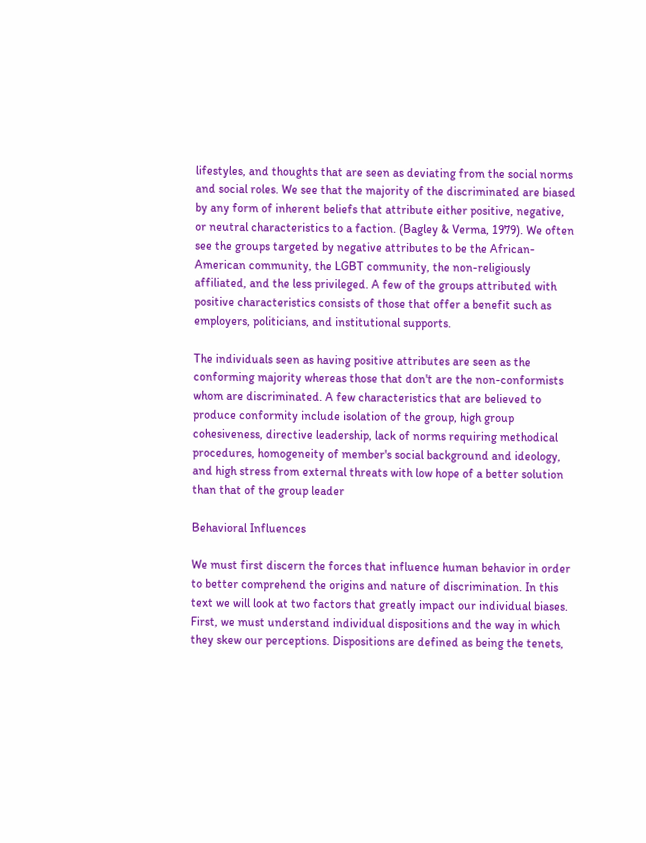lifestyles, and thoughts that are seen as deviating from the social norms and social roles. We see that the majority of the discriminated are biased by any form of inherent beliefs that attribute either positive, negative, or neutral characteristics to a faction. (Bagley & Verma, 1979). We often see the groups targeted by negative attributes to be the African-American community, the LGBT community, the non-religiously affiliated, and the less privileged. A few of the groups attributed with positive characteristics consists of those that offer a benefit such as employers, politicians, and institutional supports.

The individuals seen as having positive attributes are seen as the conforming majority whereas those that don't are the non-conformists whom are discriminated. A few characteristics that are believed to produce conformity include isolation of the group, high group cohesiveness, directive leadership, lack of norms requiring methodical procedures, homogeneity of member's social background and ideology, and high stress from external threats with low hope of a better solution than that of the group leader

Behavioral Influences

We must first discern the forces that influence human behavior in order to better comprehend the origins and nature of discrimination. In this text we will look at two factors that greatly impact our individual biases. First, we must understand individual dispositions and the way in which they skew our perceptions. Dispositions are defined as being the tenets,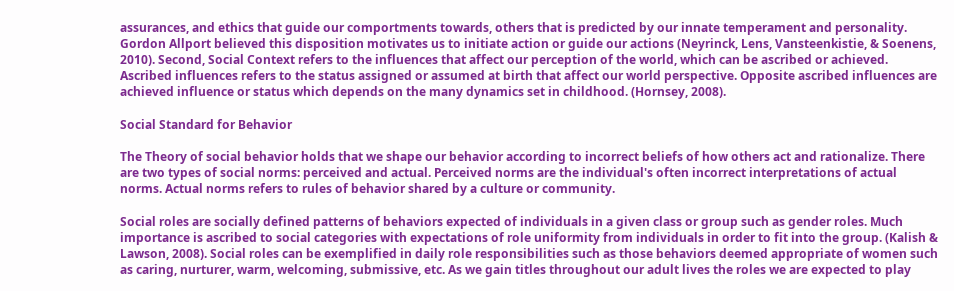assurances, and ethics that guide our comportments towards, others that is predicted by our innate temperament and personality. Gordon Allport believed this disposition motivates us to initiate action or guide our actions (Neyrinck, Lens, Vansteenkistie, & Soenens, 2010). Second, Social Context refers to the influences that affect our perception of the world, which can be ascribed or achieved. Ascribed influences refers to the status assigned or assumed at birth that affect our world perspective. Opposite ascribed influences are achieved influence or status which depends on the many dynamics set in childhood. (Hornsey, 2008).

Social Standard for Behavior

The Theory of social behavior holds that we shape our behavior according to incorrect beliefs of how others act and rationalize. There are two types of social norms: perceived and actual. Perceived norms are the individual's often incorrect interpretations of actual norms. Actual norms refers to rules of behavior shared by a culture or community.

Social roles are socially defined patterns of behaviors expected of individuals in a given class or group such as gender roles. Much importance is ascribed to social categories with expectations of role uniformity from individuals in order to fit into the group. (Kalish & Lawson, 2008). Social roles can be exemplified in daily role responsibilities such as those behaviors deemed appropriate of women such as caring, nurturer, warm, welcoming, submissive, etc. As we gain titles throughout our adult lives the roles we are expected to play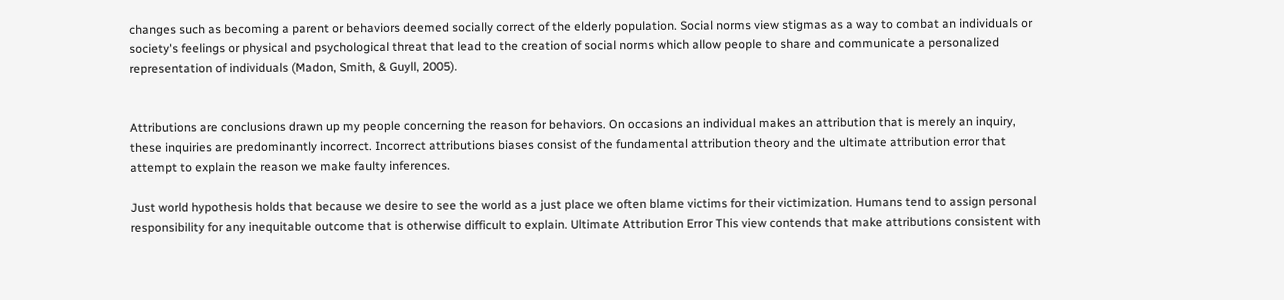changes such as becoming a parent or behaviors deemed socially correct of the elderly population. Social norms view stigmas as a way to combat an individuals or society's feelings or physical and psychological threat that lead to the creation of social norms which allow people to share and communicate a personalized representation of individuals (Madon, Smith, & Guyll, 2005).


Attributions are conclusions drawn up my people concerning the reason for behaviors. On occasions an individual makes an attribution that is merely an inquiry, these inquiries are predominantly incorrect. Incorrect attributions biases consist of the fundamental attribution theory and the ultimate attribution error that attempt to explain the reason we make faulty inferences.

Just world hypothesis holds that because we desire to see the world as a just place we often blame victims for their victimization. Humans tend to assign personal responsibility for any inequitable outcome that is otherwise difficult to explain. Ultimate Attribution Error This view contends that make attributions consistent with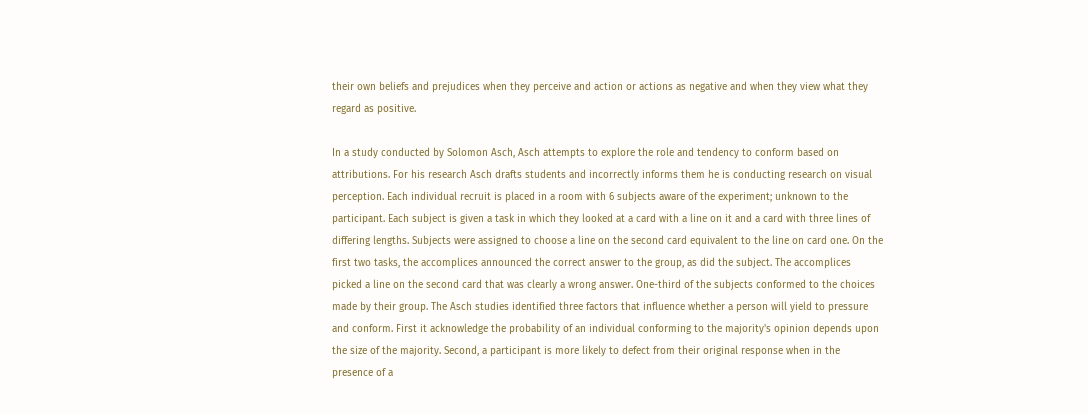their own beliefs and prejudices when they perceive and action or actions as negative and when they view what they regard as positive.

In a study conducted by Solomon Asch, Asch attempts to explore the role and tendency to conform based on attributions. For his research Asch drafts students and incorrectly informs them he is conducting research on visual perception. Each individual recruit is placed in a room with 6 subjects aware of the experiment; unknown to the participant. Each subject is given a task in which they looked at a card with a line on it and a card with three lines of differing lengths. Subjects were assigned to choose a line on the second card equivalent to the line on card one. On the first two tasks, the accomplices announced the correct answer to the group, as did the subject. The accomplices picked a line on the second card that was clearly a wrong answer. One-third of the subjects conformed to the choices made by their group. The Asch studies identified three factors that influence whether a person will yield to pressure and conform. First it acknowledge the probability of an individual conforming to the majority's opinion depends upon the size of the majority. Second, a participant is more likely to defect from their original response when in the presence of a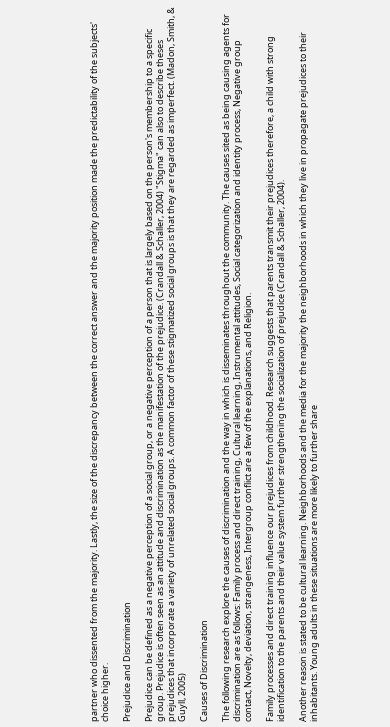partner who dissented from the majority. Lastly, the size of the discrepancy between the correct answer and the majority position made the predictability of the subjects' choice higher.

Prejudice and Discrimination

Prejudice can be defined as a negative perception of a social group, or a negative perception of a person that is largely based on the person's membership to a specific group. Prejudice is often seen as an attitude and discrimination as the manifestation of the prejudice. (Crandall & Schaller, 2004) "Stigma" can also to describe theses prejudices that incorporate a variety of unrelated social groups. A common factor of these stigmatized social groups is that they are regarded as imperfect. (Madon, Smith, & Guyll, 2005)

Causes of Discrimination

The following research explore the causes of discrimination and the way in which is disseminates throughout the community. The causes sited as being causing agents for discrimination are as follows: Family process and direct training, Cultural learning, Instrumental attitudes, Social categorization and identity process, Negative group contact, Novelty, deviation, strangeness, Intergroup conflict are a few of the explanations, and Religion.

Family processes and direct training influence our prejudices from childhood. Research suggests that parents transmit their prejudices therefore, a child with strong identification to the parents and their value system further strengthening the socialization of prejudice (Crandall & Schaller, 2004).

Another reason is stated to be cultural learning. Neighborhoods and the media for the majority the neighborhoods in which they live in propagate prejudices to their inhabitants. Young adults in these situations are more likely to further share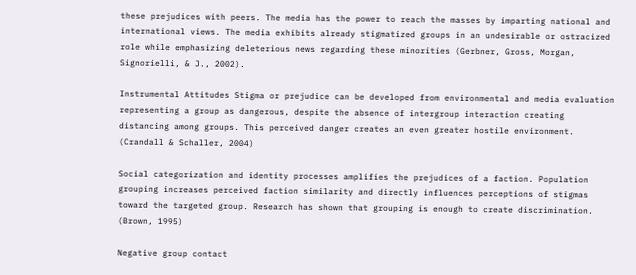these prejudices with peers. The media has the power to reach the masses by imparting national and international views. The media exhibits already stigmatized groups in an undesirable or ostracized role while emphasizing deleterious news regarding these minorities (Gerbner, Gross, Morgan, Signorielli, & J., 2002).

Instrumental Attitudes Stigma or prejudice can be developed from environmental and media evaluation representing a group as dangerous, despite the absence of intergroup interaction creating distancing among groups. This perceived danger creates an even greater hostile environment. (Crandall & Schaller, 2004)

Social categorization and identity processes amplifies the prejudices of a faction. Population grouping increases perceived faction similarity and directly influences perceptions of stigmas toward the targeted group. Research has shown that grouping is enough to create discrimination. (Brown, 1995)

Negative group contact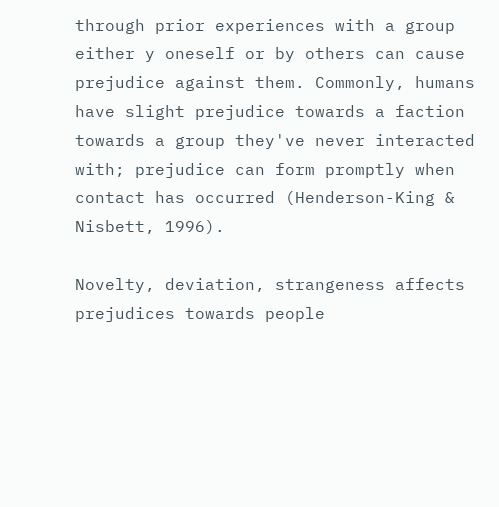through prior experiences with a group either y oneself or by others can cause prejudice against them. Commonly, humans have slight prejudice towards a faction towards a group they've never interacted with; prejudice can form promptly when contact has occurred (Henderson-King & Nisbett, 1996).

Novelty, deviation, strangeness affects prejudices towards people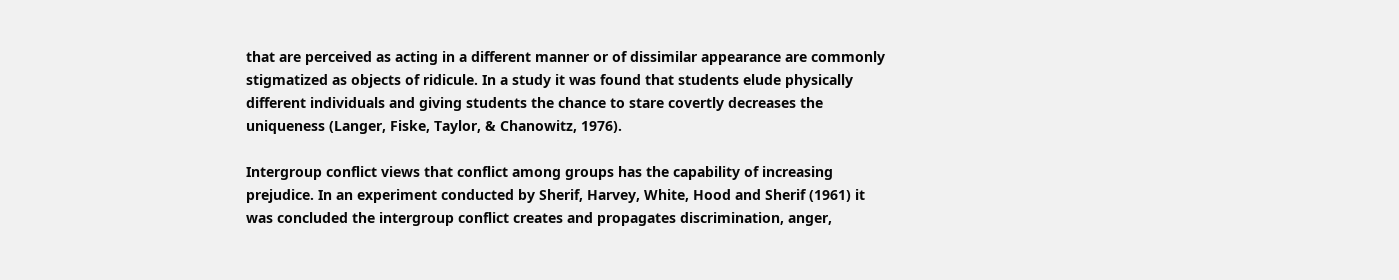that are perceived as acting in a different manner or of dissimilar appearance are commonly stigmatized as objects of ridicule. In a study it was found that students elude physically different individuals and giving students the chance to stare covertly decreases the uniqueness (Langer, Fiske, Taylor, & Chanowitz, 1976).

Intergroup conflict views that conflict among groups has the capability of increasing prejudice. In an experiment conducted by Sherif, Harvey, White, Hood and Sherif (1961) it was concluded the intergroup conflict creates and propagates discrimination, anger,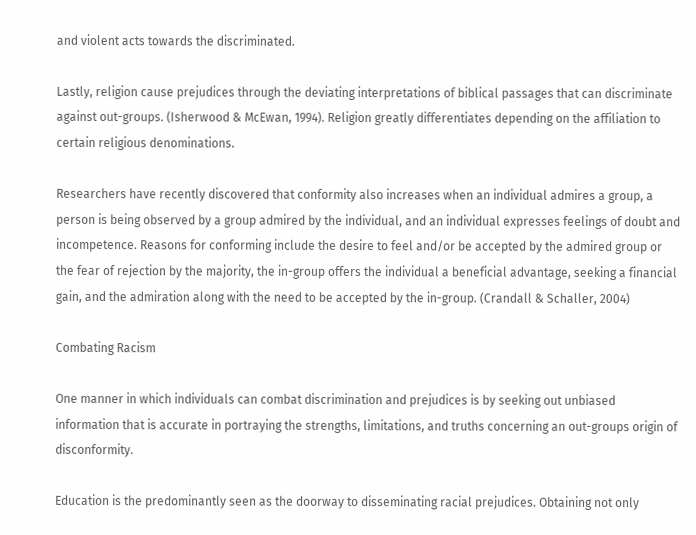and violent acts towards the discriminated.

Lastly, religion cause prejudices through the deviating interpretations of biblical passages that can discriminate against out-groups. (Isherwood & McEwan, 1994). Religion greatly differentiates depending on the affiliation to certain religious denominations.

Researchers have recently discovered that conformity also increases when an individual admires a group, a person is being observed by a group admired by the individual, and an individual expresses feelings of doubt and incompetence. Reasons for conforming include the desire to feel and/or be accepted by the admired group or the fear of rejection by the majority, the in-group offers the individual a beneficial advantage, seeking a financial gain, and the admiration along with the need to be accepted by the in-group. (Crandall & Schaller, 2004)

Combating Racism

One manner in which individuals can combat discrimination and prejudices is by seeking out unbiased information that is accurate in portraying the strengths, limitations, and truths concerning an out-groups origin of disconformity.

Education is the predominantly seen as the doorway to disseminating racial prejudices. Obtaining not only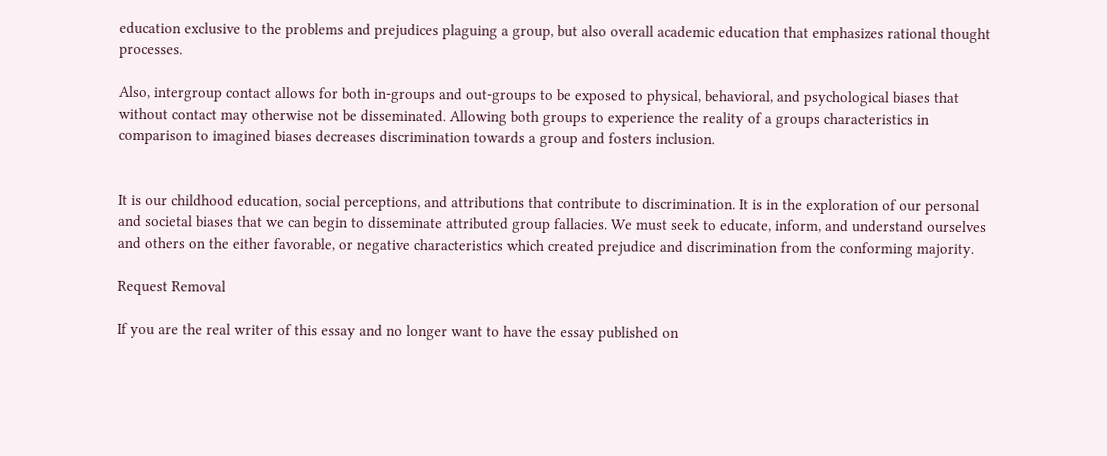education exclusive to the problems and prejudices plaguing a group, but also overall academic education that emphasizes rational thought processes.

Also, intergroup contact allows for both in-groups and out-groups to be exposed to physical, behavioral, and psychological biases that without contact may otherwise not be disseminated. Allowing both groups to experience the reality of a groups characteristics in comparison to imagined biases decreases discrimination towards a group and fosters inclusion.


It is our childhood education, social perceptions, and attributions that contribute to discrimination. It is in the exploration of our personal and societal biases that we can begin to disseminate attributed group fallacies. We must seek to educate, inform, and understand ourselves and others on the either favorable, or negative characteristics which created prejudice and discrimination from the conforming majority.

Request Removal

If you are the real writer of this essay and no longer want to have the essay published on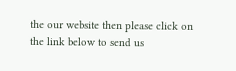the our website then please click on the link below to send us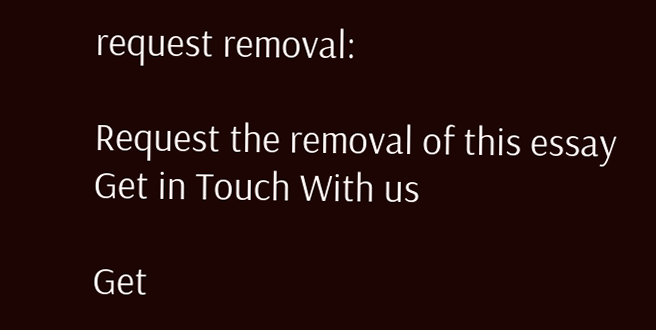request removal:

Request the removal of this essay
Get in Touch With us

Get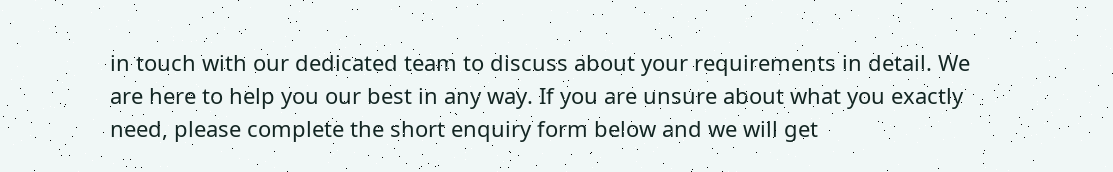in touch with our dedicated team to discuss about your requirements in detail. We are here to help you our best in any way. If you are unsure about what you exactly need, please complete the short enquiry form below and we will get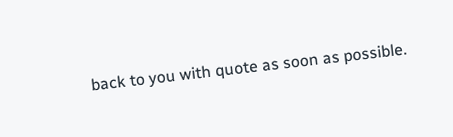back to you with quote as soon as possible.